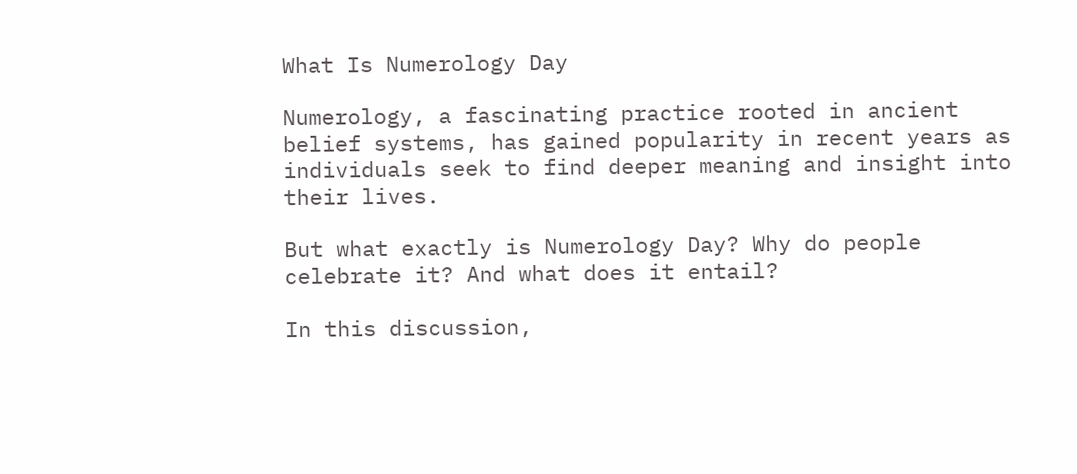What Is Numerology Day

Numerology, a fascinating practice rooted in ancient belief systems, has gained popularity in recent years as individuals seek to find deeper meaning and insight into their lives.

But what exactly is Numerology Day? Why do people celebrate it? And what does it entail?

In this discussion,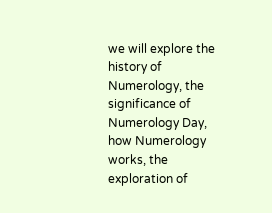we will explore the history of Numerology, the significance of Numerology Day, how Numerology works, the exploration of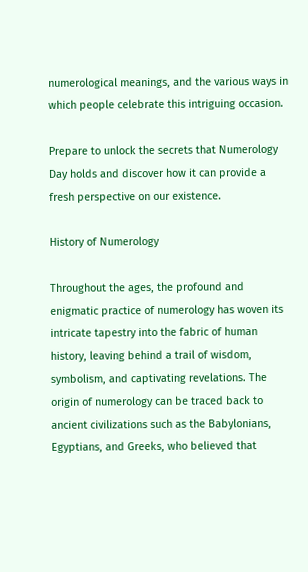numerological meanings, and the various ways in which people celebrate this intriguing occasion.

Prepare to unlock the secrets that Numerology Day holds and discover how it can provide a fresh perspective on our existence.

History of Numerology

Throughout the ages, the profound and enigmatic practice of numerology has woven its intricate tapestry into the fabric of human history, leaving behind a trail of wisdom, symbolism, and captivating revelations. The origin of numerology can be traced back to ancient civilizations such as the Babylonians, Egyptians, and Greeks, who believed that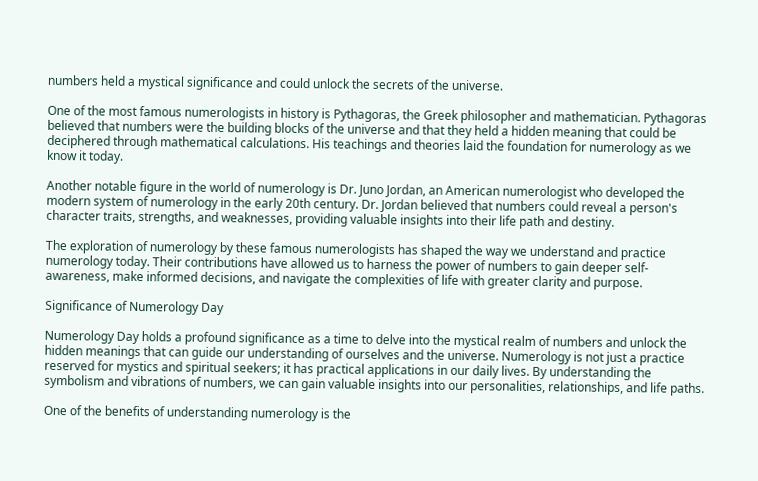numbers held a mystical significance and could unlock the secrets of the universe.

One of the most famous numerologists in history is Pythagoras, the Greek philosopher and mathematician. Pythagoras believed that numbers were the building blocks of the universe and that they held a hidden meaning that could be deciphered through mathematical calculations. His teachings and theories laid the foundation for numerology as we know it today.

Another notable figure in the world of numerology is Dr. Juno Jordan, an American numerologist who developed the modern system of numerology in the early 20th century. Dr. Jordan believed that numbers could reveal a person's character traits, strengths, and weaknesses, providing valuable insights into their life path and destiny.

The exploration of numerology by these famous numerologists has shaped the way we understand and practice numerology today. Their contributions have allowed us to harness the power of numbers to gain deeper self-awareness, make informed decisions, and navigate the complexities of life with greater clarity and purpose.

Significance of Numerology Day

Numerology Day holds a profound significance as a time to delve into the mystical realm of numbers and unlock the hidden meanings that can guide our understanding of ourselves and the universe. Numerology is not just a practice reserved for mystics and spiritual seekers; it has practical applications in our daily lives. By understanding the symbolism and vibrations of numbers, we can gain valuable insights into our personalities, relationships, and life paths.

One of the benefits of understanding numerology is the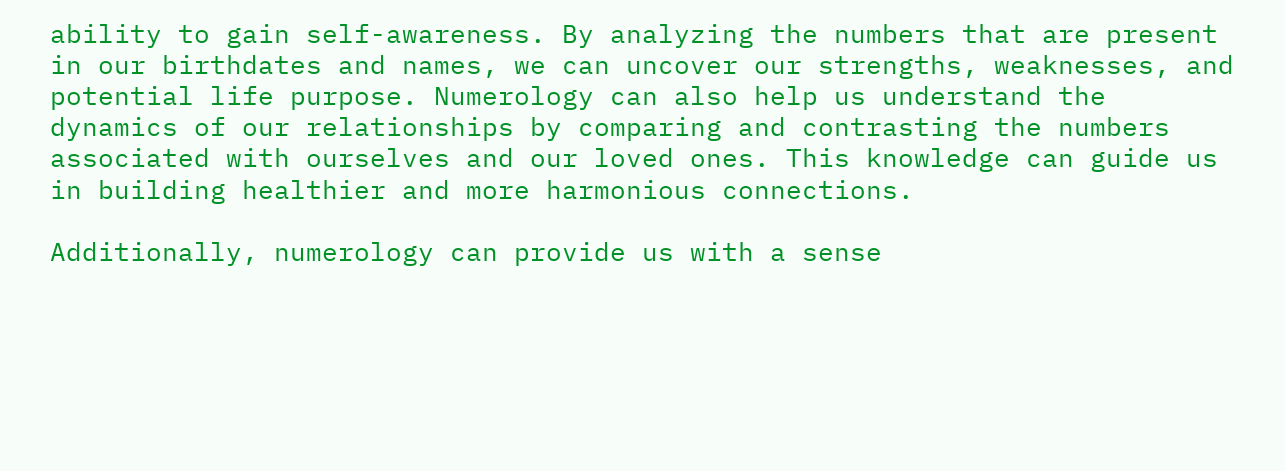ability to gain self-awareness. By analyzing the numbers that are present in our birthdates and names, we can uncover our strengths, weaknesses, and potential life purpose. Numerology can also help us understand the dynamics of our relationships by comparing and contrasting the numbers associated with ourselves and our loved ones. This knowledge can guide us in building healthier and more harmonious connections.

Additionally, numerology can provide us with a sense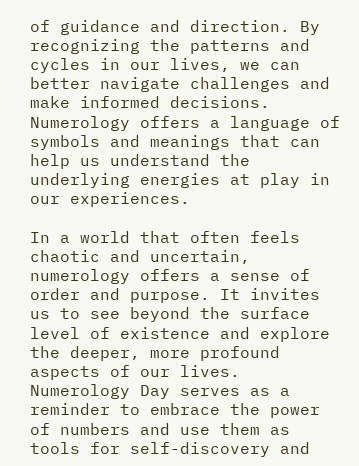of guidance and direction. By recognizing the patterns and cycles in our lives, we can better navigate challenges and make informed decisions. Numerology offers a language of symbols and meanings that can help us understand the underlying energies at play in our experiences.

In a world that often feels chaotic and uncertain, numerology offers a sense of order and purpose. It invites us to see beyond the surface level of existence and explore the deeper, more profound aspects of our lives. Numerology Day serves as a reminder to embrace the power of numbers and use them as tools for self-discovery and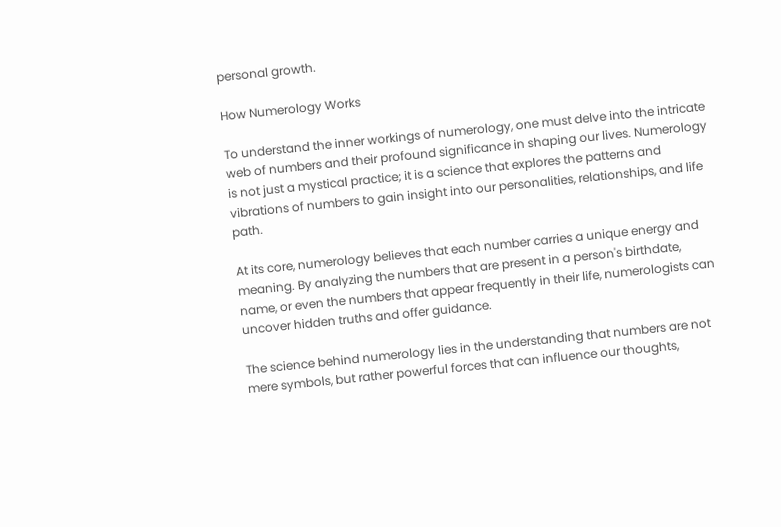personal growth.

How Numerology Works

To understand the inner workings of numerology, one must delve into the intricate web of numbers and their profound significance in shaping our lives. Numerology is not just a mystical practice; it is a science that explores the patterns and vibrations of numbers to gain insight into our personalities, relationships, and life path.

At its core, numerology believes that each number carries a unique energy and meaning. By analyzing the numbers that are present in a person's birthdate, name, or even the numbers that appear frequently in their life, numerologists can uncover hidden truths and offer guidance.

The science behind numerology lies in the understanding that numbers are not mere symbols, but rather powerful forces that can influence our thoughts,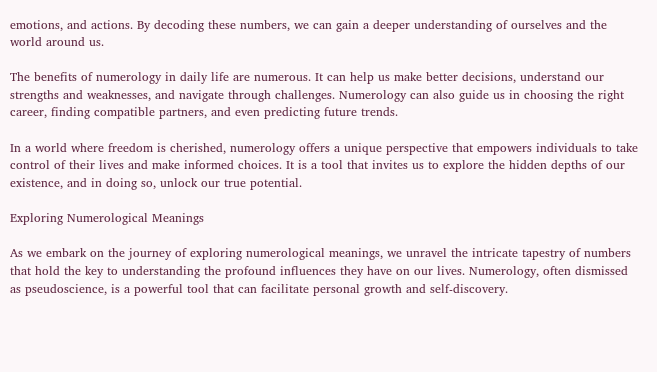emotions, and actions. By decoding these numbers, we can gain a deeper understanding of ourselves and the world around us.

The benefits of numerology in daily life are numerous. It can help us make better decisions, understand our strengths and weaknesses, and navigate through challenges. Numerology can also guide us in choosing the right career, finding compatible partners, and even predicting future trends.

In a world where freedom is cherished, numerology offers a unique perspective that empowers individuals to take control of their lives and make informed choices. It is a tool that invites us to explore the hidden depths of our existence, and in doing so, unlock our true potential.

Exploring Numerological Meanings

As we embark on the journey of exploring numerological meanings, we unravel the intricate tapestry of numbers that hold the key to understanding the profound influences they have on our lives. Numerology, often dismissed as pseudoscience, is a powerful tool that can facilitate personal growth and self-discovery.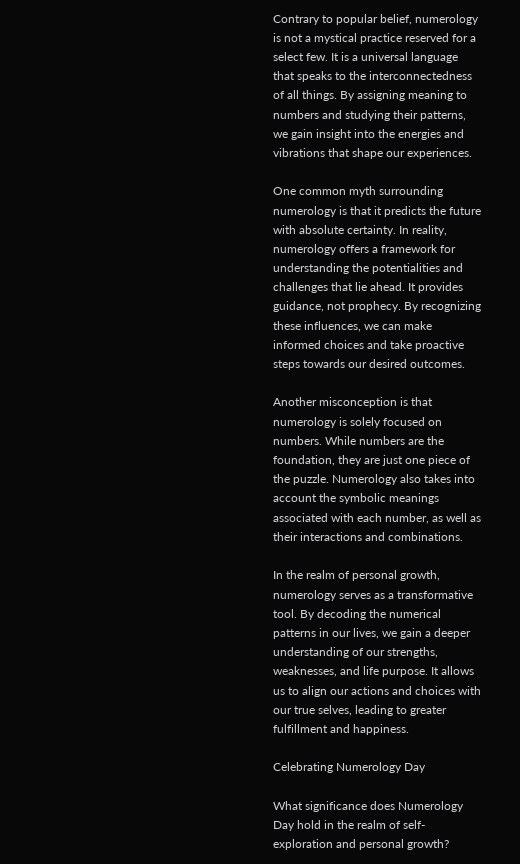Contrary to popular belief, numerology is not a mystical practice reserved for a select few. It is a universal language that speaks to the interconnectedness of all things. By assigning meaning to numbers and studying their patterns, we gain insight into the energies and vibrations that shape our experiences.

One common myth surrounding numerology is that it predicts the future with absolute certainty. In reality, numerology offers a framework for understanding the potentialities and challenges that lie ahead. It provides guidance, not prophecy. By recognizing these influences, we can make informed choices and take proactive steps towards our desired outcomes.

Another misconception is that numerology is solely focused on numbers. While numbers are the foundation, they are just one piece of the puzzle. Numerology also takes into account the symbolic meanings associated with each number, as well as their interactions and combinations.

In the realm of personal growth, numerology serves as a transformative tool. By decoding the numerical patterns in our lives, we gain a deeper understanding of our strengths, weaknesses, and life purpose. It allows us to align our actions and choices with our true selves, leading to greater fulfillment and happiness.

Celebrating Numerology Day

What significance does Numerology Day hold in the realm of self-exploration and personal growth?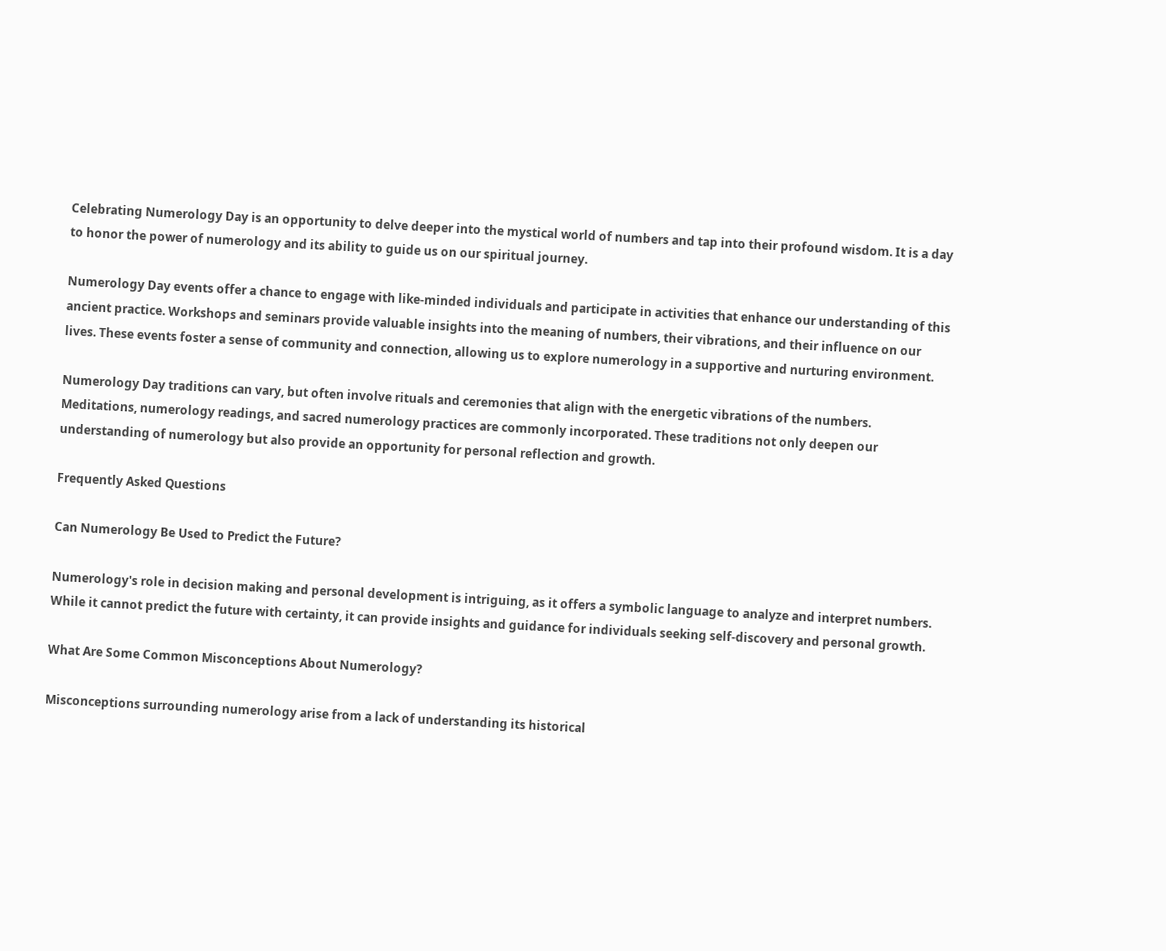Celebrating Numerology Day is an opportunity to delve deeper into the mystical world of numbers and tap into their profound wisdom. It is a day to honor the power of numerology and its ability to guide us on our spiritual journey.

Numerology Day events offer a chance to engage with like-minded individuals and participate in activities that enhance our understanding of this ancient practice. Workshops and seminars provide valuable insights into the meaning of numbers, their vibrations, and their influence on our lives. These events foster a sense of community and connection, allowing us to explore numerology in a supportive and nurturing environment.

Numerology Day traditions can vary, but often involve rituals and ceremonies that align with the energetic vibrations of the numbers. Meditations, numerology readings, and sacred numerology practices are commonly incorporated. These traditions not only deepen our understanding of numerology but also provide an opportunity for personal reflection and growth.

Frequently Asked Questions

Can Numerology Be Used to Predict the Future?

Numerology's role in decision making and personal development is intriguing, as it offers a symbolic language to analyze and interpret numbers. While it cannot predict the future with certainty, it can provide insights and guidance for individuals seeking self-discovery and personal growth.

What Are Some Common Misconceptions About Numerology?

Misconceptions surrounding numerology arise from a lack of understanding its historical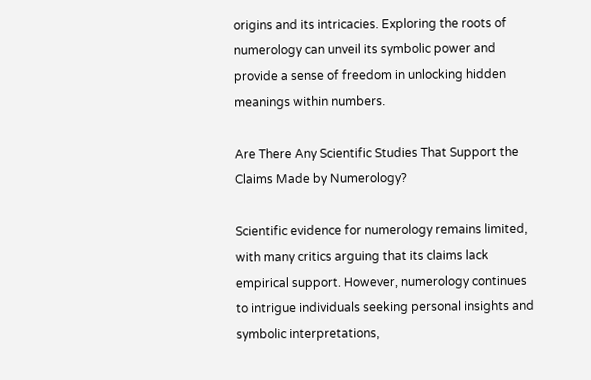origins and its intricacies. Exploring the roots of numerology can unveil its symbolic power and provide a sense of freedom in unlocking hidden meanings within numbers.

Are There Any Scientific Studies That Support the Claims Made by Numerology?

Scientific evidence for numerology remains limited, with many critics arguing that its claims lack empirical support. However, numerology continues to intrigue individuals seeking personal insights and symbolic interpretations,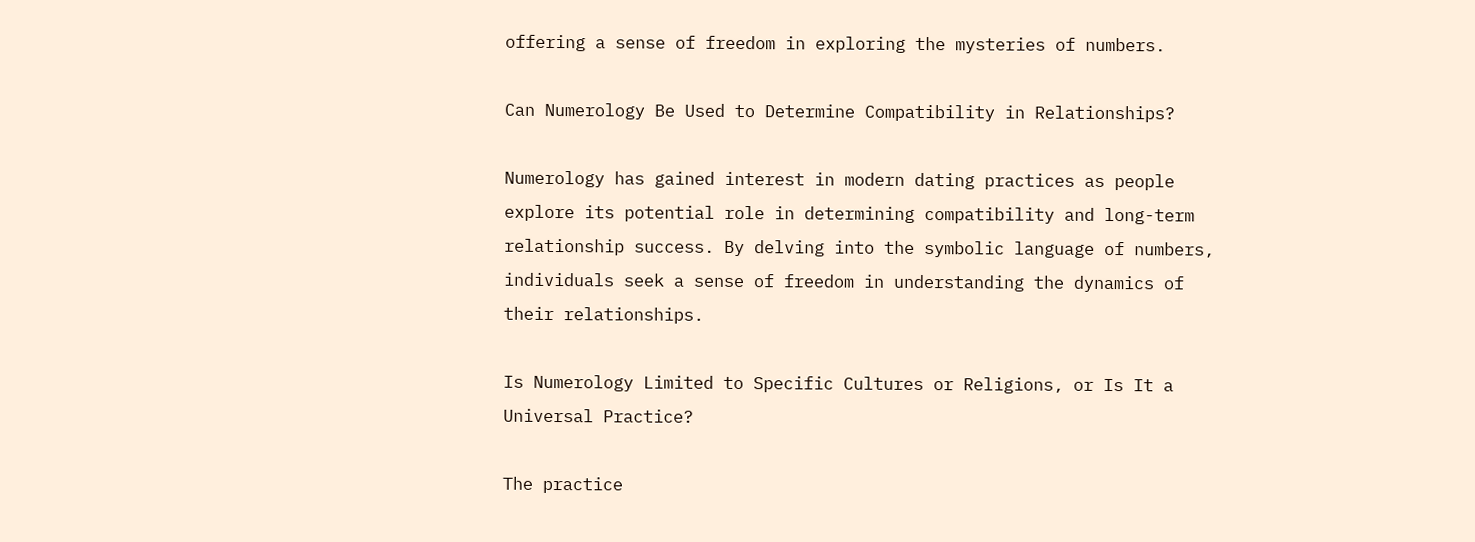offering a sense of freedom in exploring the mysteries of numbers.

Can Numerology Be Used to Determine Compatibility in Relationships?

Numerology has gained interest in modern dating practices as people explore its potential role in determining compatibility and long-term relationship success. By delving into the symbolic language of numbers, individuals seek a sense of freedom in understanding the dynamics of their relationships.

Is Numerology Limited to Specific Cultures or Religions, or Is It a Universal Practice?

The practice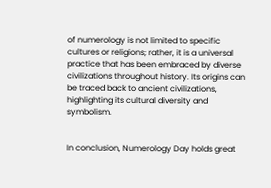of numerology is not limited to specific cultures or religions; rather, it is a universal practice that has been embraced by diverse civilizations throughout history. Its origins can be traced back to ancient civilizations, highlighting its cultural diversity and symbolism.


In conclusion, Numerology Day holds great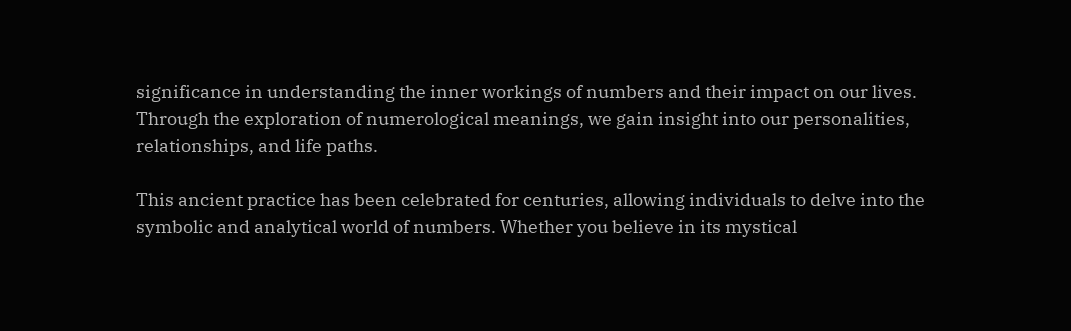significance in understanding the inner workings of numbers and their impact on our lives. Through the exploration of numerological meanings, we gain insight into our personalities, relationships, and life paths.

This ancient practice has been celebrated for centuries, allowing individuals to delve into the symbolic and analytical world of numbers. Whether you believe in its mystical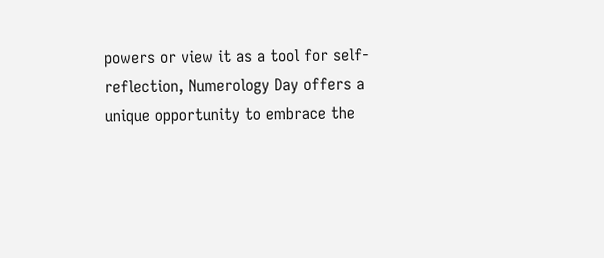powers or view it as a tool for self-reflection, Numerology Day offers a unique opportunity to embrace the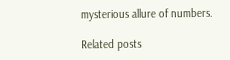mysterious allure of numbers.

Related posts